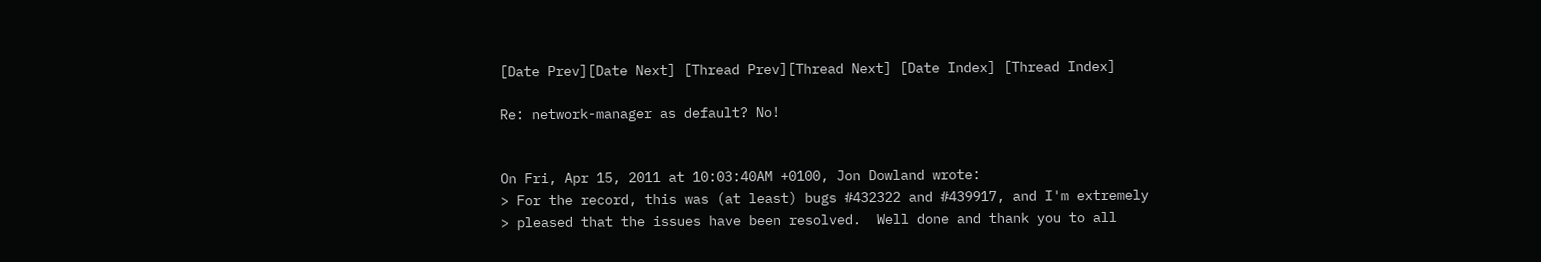[Date Prev][Date Next] [Thread Prev][Thread Next] [Date Index] [Thread Index]

Re: network-manager as default? No!


On Fri, Apr 15, 2011 at 10:03:40AM +0100, Jon Dowland wrote:
> For the record, this was (at least) bugs #432322 and #439917, and I'm extremely
> pleased that the issues have been resolved.  Well done and thank you to all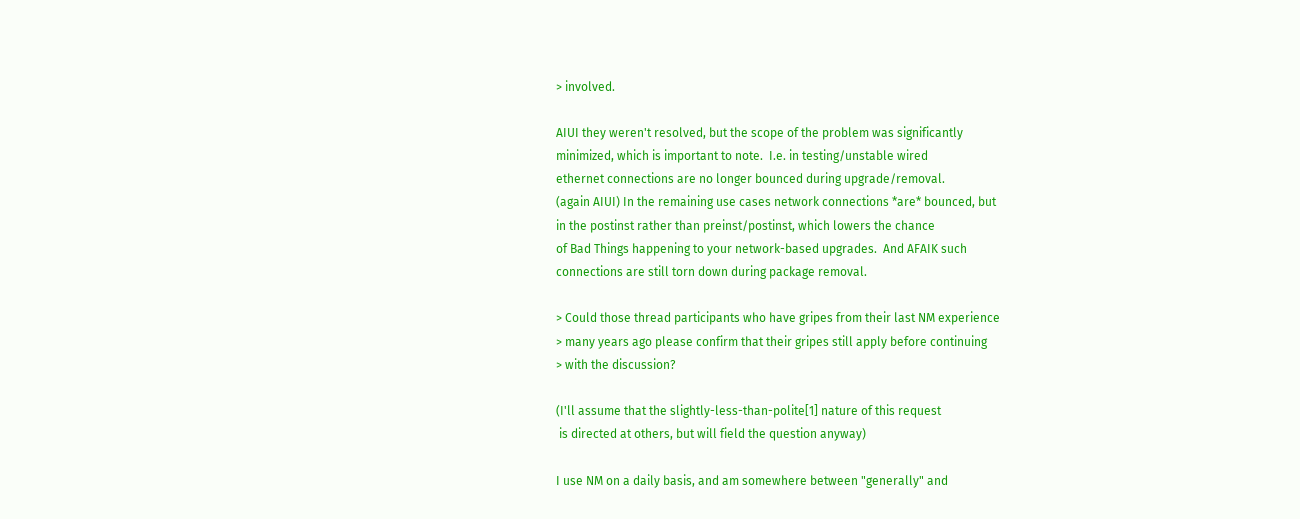> involved.

AIUI they weren't resolved, but the scope of the problem was significantly
minimized, which is important to note.  I.e. in testing/unstable wired
ethernet connections are no longer bounced during upgrade/removal.
(again AIUI) In the remaining use cases network connections *are* bounced, but
in the postinst rather than preinst/postinst, which lowers the chance
of Bad Things happening to your network-based upgrades.  And AFAIK such
connections are still torn down during package removal.

> Could those thread participants who have gripes from their last NM experience
> many years ago please confirm that their gripes still apply before continuing
> with the discussion?

(I'll assume that the slightly-less-than-polite[1] nature of this request
 is directed at others, but will field the question anyway)

I use NM on a daily basis, and am somewhere between "generally" and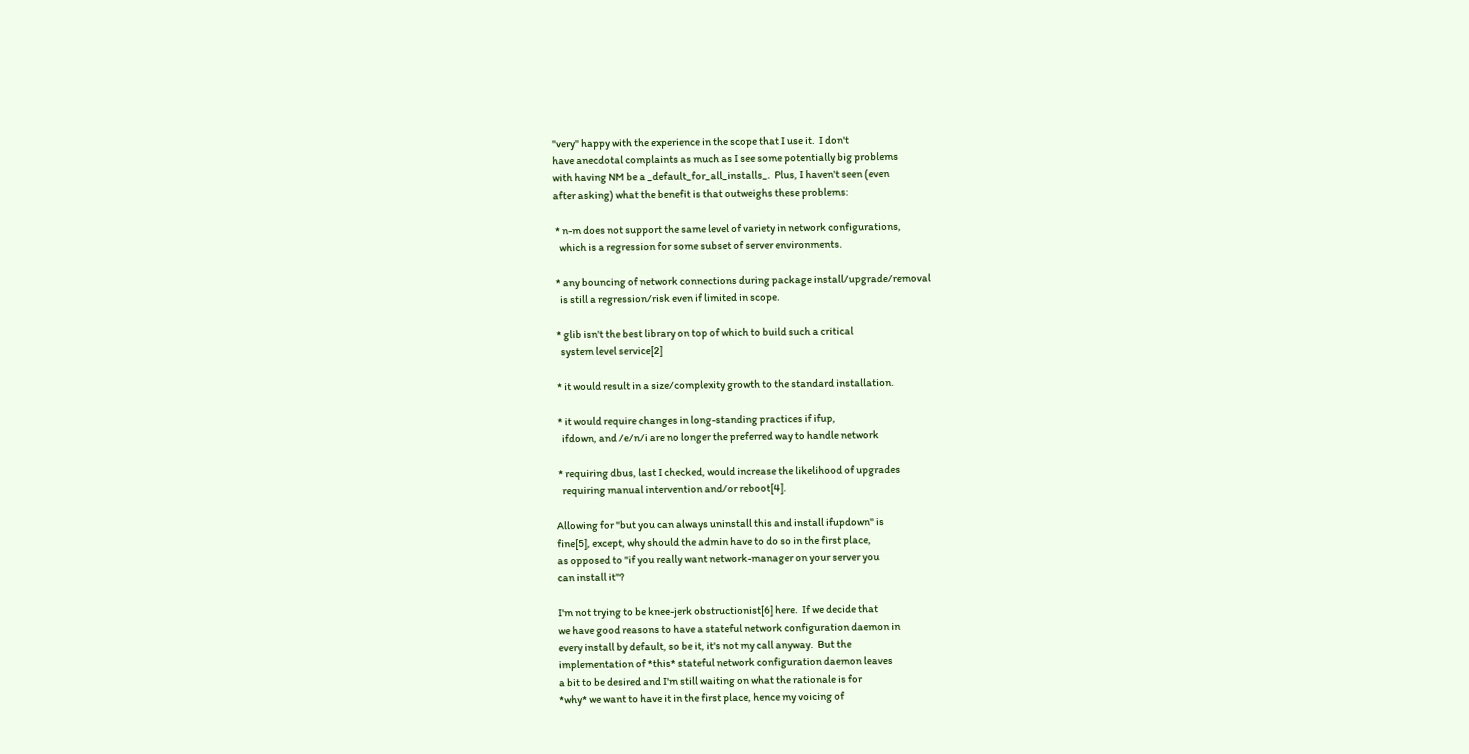"very" happy with the experience in the scope that I use it.  I don't
have anecdotal complaints as much as I see some potentially big problems
with having NM be a _default_for_all_installs_.  Plus, I haven't seen (even
after asking) what the benefit is that outweighs these problems:

 * n-m does not support the same level of variety in network configurations,
   which is a regression for some subset of server environments.

 * any bouncing of network connections during package install/upgrade/removal
   is still a regression/risk even if limited in scope.

 * glib isn't the best library on top of which to build such a critical
   system level service[2]

 * it would result in a size/complexity growth to the standard installation.

 * it would require changes in long-standing practices if ifup,
   ifdown, and /e/n/i are no longer the preferred way to handle network

 * requiring dbus, last I checked, would increase the likelihood of upgrades
   requiring manual intervention and/or reboot[4].

Allowing for "but you can always uninstall this and install ifupdown" is
fine[5], except, why should the admin have to do so in the first place,
as opposed to "if you really want network-manager on your server you
can install it"?

I'm not trying to be knee-jerk obstructionist[6] here.  If we decide that
we have good reasons to have a stateful network configuration daemon in
every install by default, so be it, it's not my call anyway.  But the
implementation of *this* stateful network configuration daemon leaves
a bit to be desired and I'm still waiting on what the rationale is for
*why* we want to have it in the first place, hence my voicing of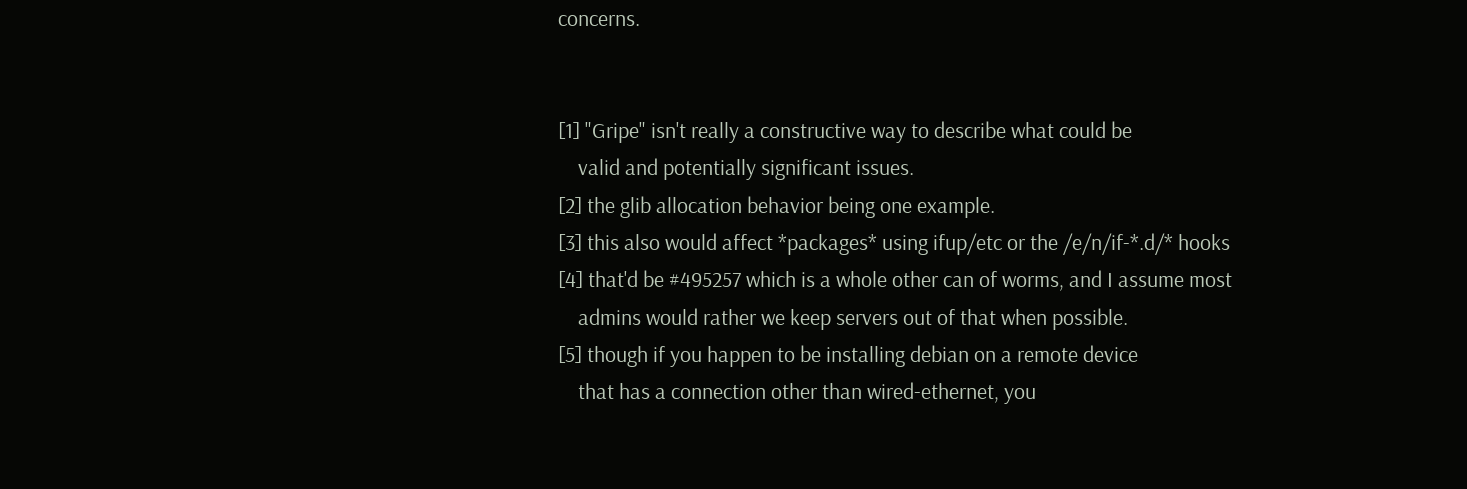concerns.


[1] "Gripe" isn't really a constructive way to describe what could be
    valid and potentially significant issues.
[2] the glib allocation behavior being one example.
[3] this also would affect *packages* using ifup/etc or the /e/n/if-*.d/* hooks
[4] that'd be #495257 which is a whole other can of worms, and I assume most
    admins would rather we keep servers out of that when possible.
[5] though if you happen to be installing debian on a remote device
    that has a connection other than wired-ethernet, you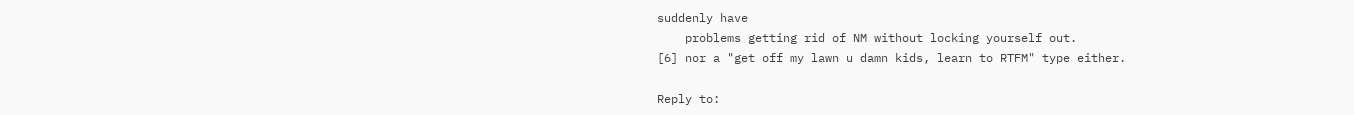suddenly have
    problems getting rid of NM without locking yourself out.
[6] nor a "get off my lawn u damn kids, learn to RTFM" type either.

Reply to: